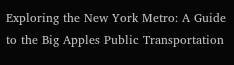Exploring the New York Metro: A Guide to the Big Apples Public Transportation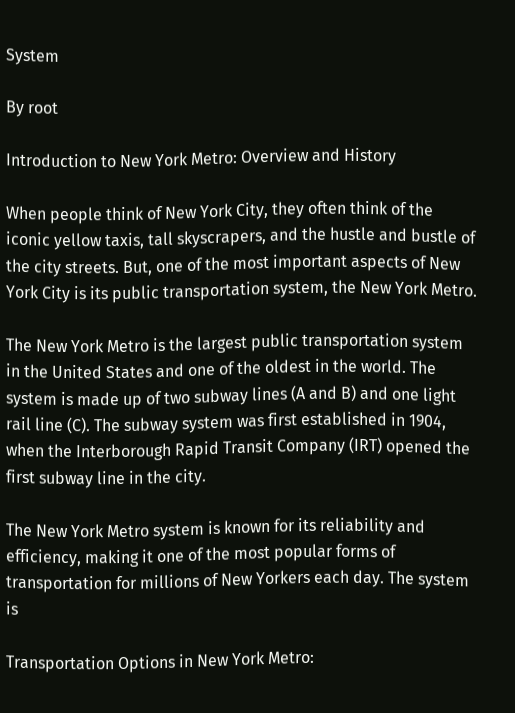System

By root

Introduction to New York Metro: Overview and History

When people think of New York City, they often think of the iconic yellow taxis, tall skyscrapers, and the hustle and bustle of the city streets. But, one of the most important aspects of New York City is its public transportation system, the New York Metro.

The New York Metro is the largest public transportation system in the United States and one of the oldest in the world. The system is made up of two subway lines (A and B) and one light rail line (C). The subway system was first established in 1904, when the Interborough Rapid Transit Company (IRT) opened the first subway line in the city.

The New York Metro system is known for its reliability and efficiency, making it one of the most popular forms of transportation for millions of New Yorkers each day. The system is

Transportation Options in New York Metro: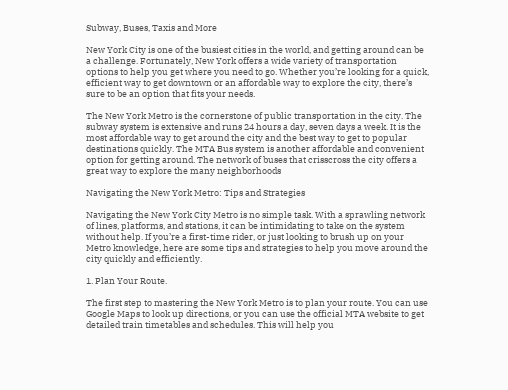Subway, Buses, Taxis and More

New York City is one of the busiest cities in the world, and getting around can be a challenge. Fortunately, New York offers a wide variety of transportation options to help you get where you need to go. Whether you’re looking for a quick, efficient way to get downtown or an affordable way to explore the city, there’s sure to be an option that fits your needs.

The New York Metro is the cornerstone of public transportation in the city. The subway system is extensive and runs 24 hours a day, seven days a week. It is the most affordable way to get around the city and the best way to get to popular destinations quickly. The MTA Bus system is another affordable and convenient option for getting around. The network of buses that crisscross the city offers a great way to explore the many neighborhoods

Navigating the New York Metro: Tips and Strategies

Navigating the New York City Metro is no simple task. With a sprawling network of lines, platforms, and stations, it can be intimidating to take on the system without help. If you’re a first-time rider, or just looking to brush up on your Metro knowledge, here are some tips and strategies to help you move around the city quickly and efficiently.

1. Plan Your Route.

The first step to mastering the New York Metro is to plan your route. You can use Google Maps to look up directions, or you can use the official MTA website to get detailed train timetables and schedules. This will help you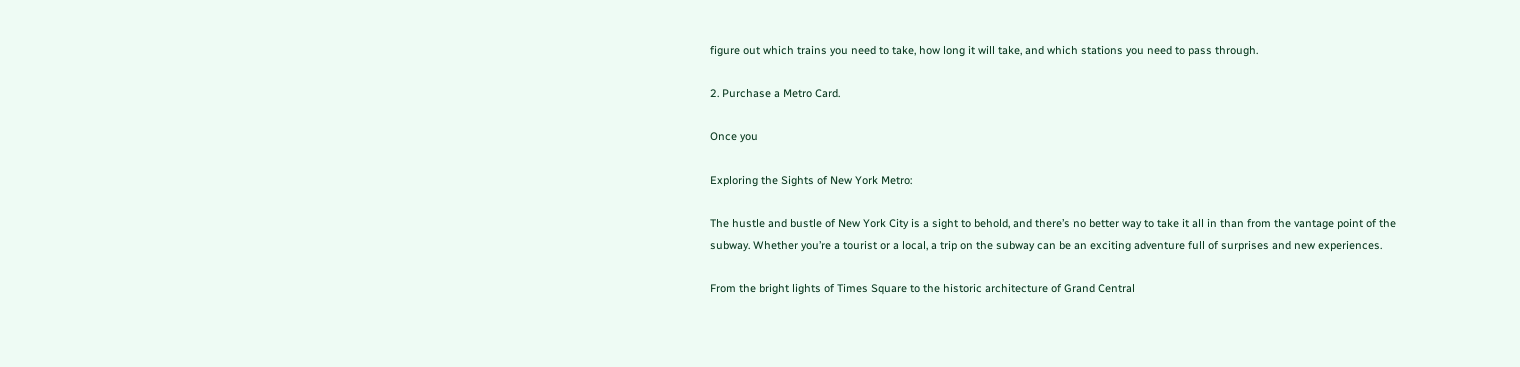figure out which trains you need to take, how long it will take, and which stations you need to pass through.

2. Purchase a Metro Card.

Once you

Exploring the Sights of New York Metro:

The hustle and bustle of New York City is a sight to behold, and there’s no better way to take it all in than from the vantage point of the subway. Whether you’re a tourist or a local, a trip on the subway can be an exciting adventure full of surprises and new experiences.

From the bright lights of Times Square to the historic architecture of Grand Central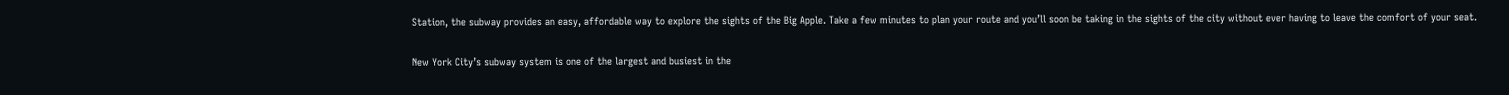Station, the subway provides an easy, affordable way to explore the sights of the Big Apple. Take a few minutes to plan your route and you’ll soon be taking in the sights of the city without ever having to leave the comfort of your seat.

New York City’s subway system is one of the largest and busiest in the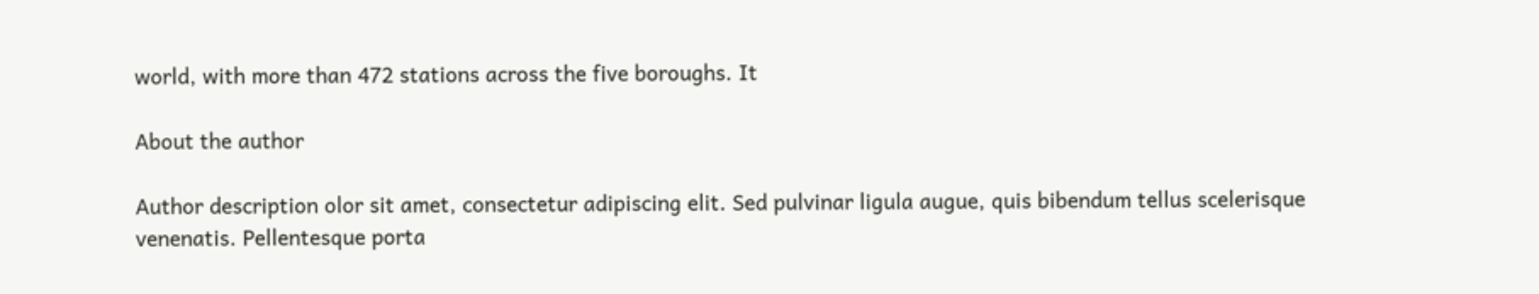world, with more than 472 stations across the five boroughs. It

About the author

Author description olor sit amet, consectetur adipiscing elit. Sed pulvinar ligula augue, quis bibendum tellus scelerisque venenatis. Pellentesque porta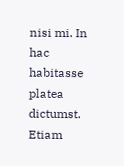nisi mi. In hac habitasse platea dictumst. Etiam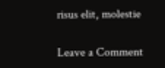risus elit, molestie

Leave a Comment